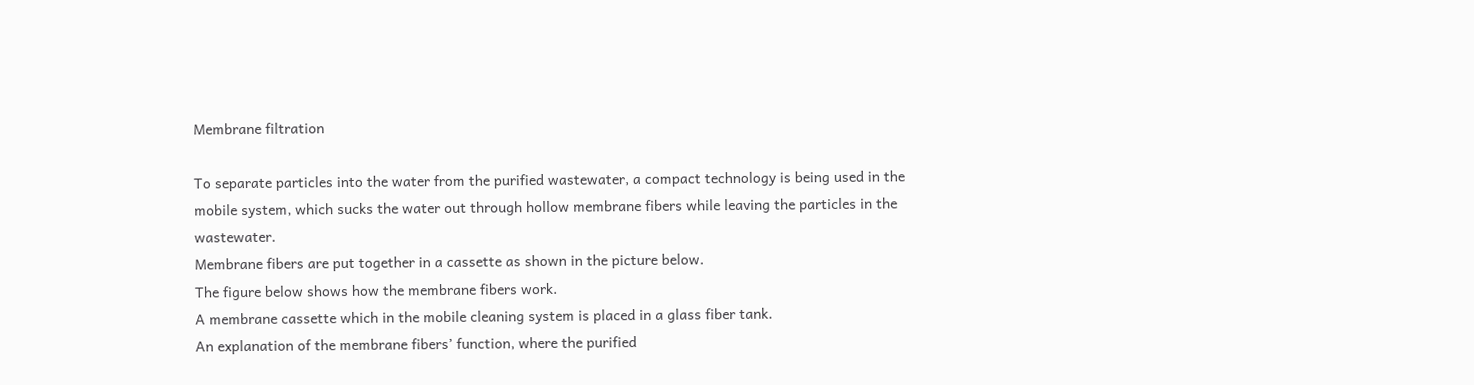Membrane filtration

To separate particles into the water from the purified wastewater, a compact technology is being used in the mobile system, which sucks the water out through hollow membrane fibers while leaving the particles in the wastewater.
Membrane fibers are put together in a cassette as shown in the picture below.
The figure below shows how the membrane fibers work.
A membrane cassette which in the mobile cleaning system is placed in a glass fiber tank.
An explanation of the membrane fibers’ function, where the purified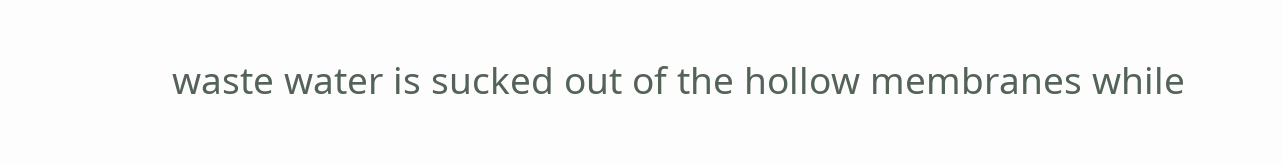waste water is sucked out of the hollow membranes while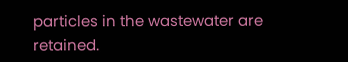particles in the wastewater are retained.